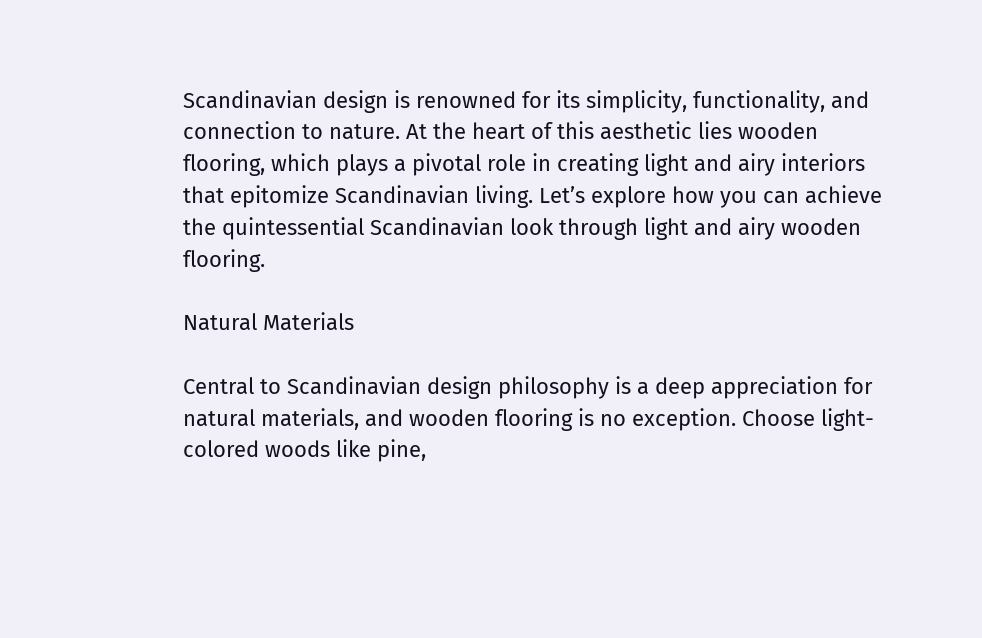Scandinavian design is renowned for its simplicity, functionality, and connection to nature. At the heart of this aesthetic lies wooden flooring, which plays a pivotal role in creating light and airy interiors that epitomize Scandinavian living. Let’s explore how you can achieve the quintessential Scandinavian look through light and airy wooden flooring.

Natural Materials

Central to Scandinavian design philosophy is a deep appreciation for natural materials, and wooden flooring is no exception. Choose light-colored woods like pine,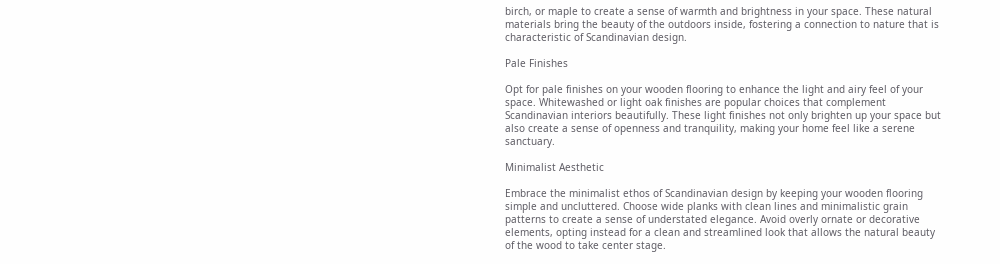birch, or maple to create a sense of warmth and brightness in your space. These natural materials bring the beauty of the outdoors inside, fostering a connection to nature that is characteristic of Scandinavian design.

Pale Finishes

Opt for pale finishes on your wooden flooring to enhance the light and airy feel of your space. Whitewashed or light oak finishes are popular choices that complement Scandinavian interiors beautifully. These light finishes not only brighten up your space but also create a sense of openness and tranquility, making your home feel like a serene sanctuary.

Minimalist Aesthetic

Embrace the minimalist ethos of Scandinavian design by keeping your wooden flooring simple and uncluttered. Choose wide planks with clean lines and minimalistic grain patterns to create a sense of understated elegance. Avoid overly ornate or decorative elements, opting instead for a clean and streamlined look that allows the natural beauty of the wood to take center stage.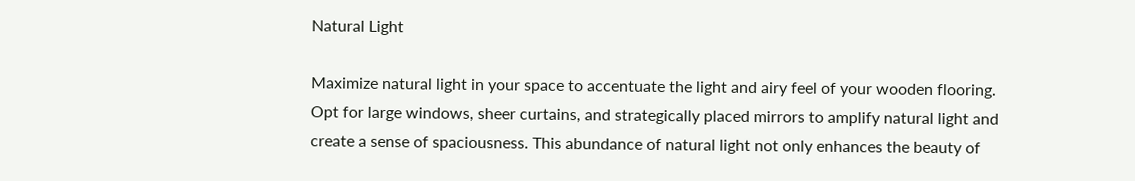Natural Light

Maximize natural light in your space to accentuate the light and airy feel of your wooden flooring. Opt for large windows, sheer curtains, and strategically placed mirrors to amplify natural light and create a sense of spaciousness. This abundance of natural light not only enhances the beauty of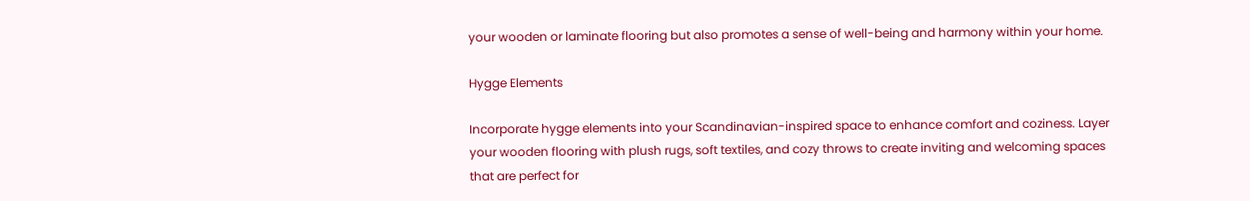your wooden or laminate flooring but also promotes a sense of well-being and harmony within your home.

Hygge Elements

Incorporate hygge elements into your Scandinavian-inspired space to enhance comfort and coziness. Layer your wooden flooring with plush rugs, soft textiles, and cozy throws to create inviting and welcoming spaces that are perfect for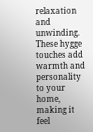relaxation and unwinding. These hygge touches add warmth and personality to your home, making it feel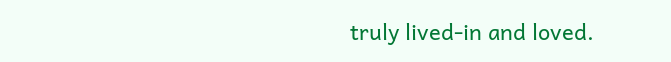truly lived-in and loved.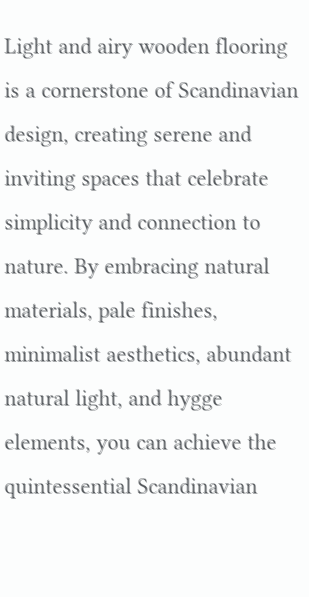Light and airy wooden flooring is a cornerstone of Scandinavian design, creating serene and inviting spaces that celebrate simplicity and connection to nature. By embracing natural materials, pale finishes, minimalist aesthetics, abundant natural light, and hygge elements, you can achieve the quintessential Scandinavian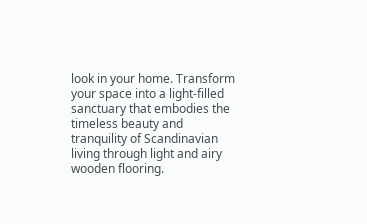look in your home. Transform your space into a light-filled sanctuary that embodies the timeless beauty and tranquility of Scandinavian living through light and airy wooden flooring.